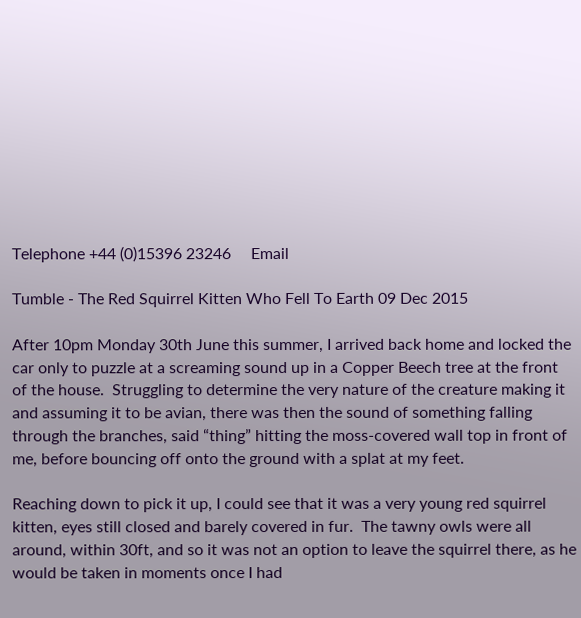Telephone +44 (0)15396 23246     Email

Tumble - The Red Squirrel Kitten Who Fell To Earth 09 Dec 2015

After 10pm Monday 30th June this summer, I arrived back home and locked the car only to puzzle at a screaming sound up in a Copper Beech tree at the front of the house.  Struggling to determine the very nature of the creature making it and assuming it to be avian, there was then the sound of something falling through the branches, said “thing” hitting the moss-covered wall top in front of me, before bouncing off onto the ground with a splat at my feet.

Reaching down to pick it up, I could see that it was a very young red squirrel kitten, eyes still closed and barely covered in fur.  The tawny owls were all around, within 30ft, and so it was not an option to leave the squirrel there, as he would be taken in moments once I had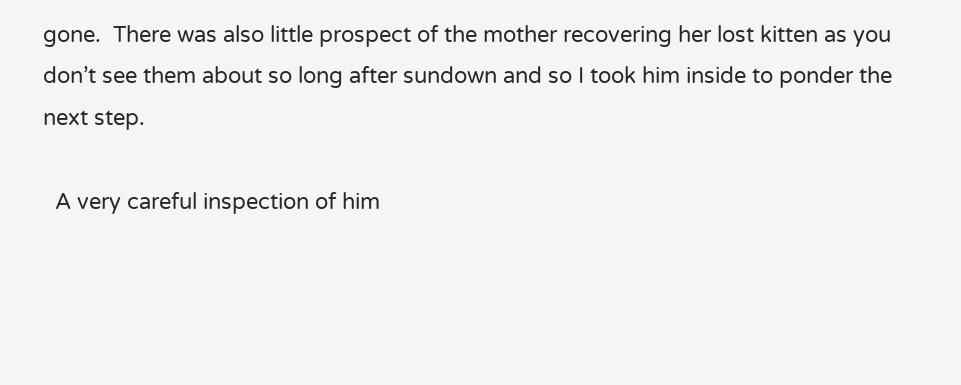gone.  There was also little prospect of the mother recovering her lost kitten as you don’t see them about so long after sundown and so I took him inside to ponder the next step.

  A very careful inspection of him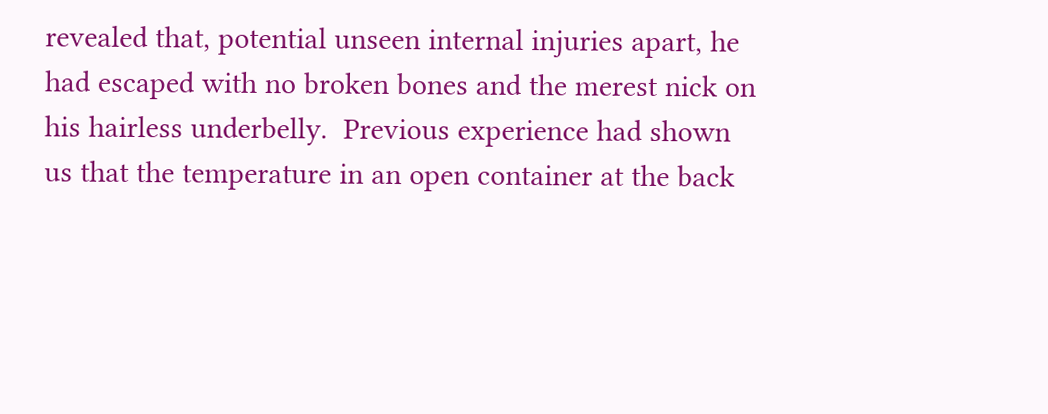revealed that, potential unseen internal injuries apart, he had escaped with no broken bones and the merest nick on his hairless underbelly.  Previous experience had shown us that the temperature in an open container at the back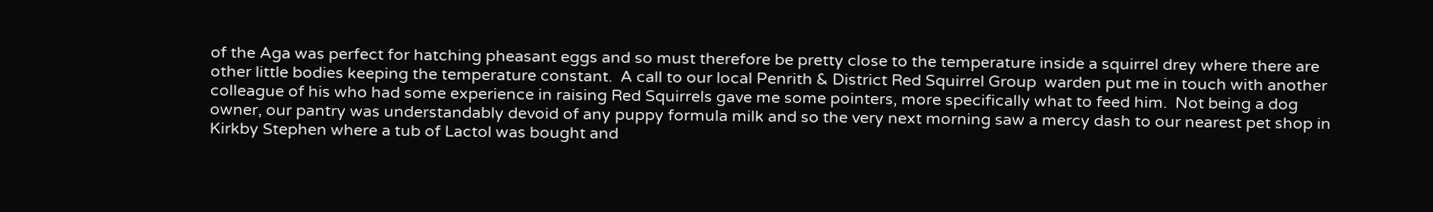of the Aga was perfect for hatching pheasant eggs and so must therefore be pretty close to the temperature inside a squirrel drey where there are other little bodies keeping the temperature constant.  A call to our local Penrith & District Red Squirrel Group  warden put me in touch with another colleague of his who had some experience in raising Red Squirrels gave me some pointers, more specifically what to feed him.  Not being a dog owner, our pantry was understandably devoid of any puppy formula milk and so the very next morning saw a mercy dash to our nearest pet shop in Kirkby Stephen where a tub of Lactol was bought and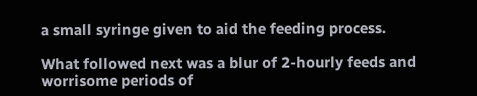a small syringe given to aid the feeding process.

What followed next was a blur of 2-hourly feeds and worrisome periods of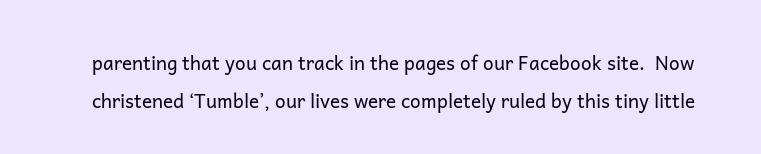parenting that you can track in the pages of our Facebook site.  Now christened ‘Tumble’, our lives were completely ruled by this tiny little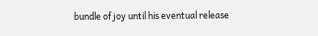bundle of joy until his eventual release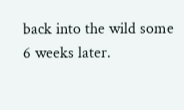back into the wild some 6 weeks later.